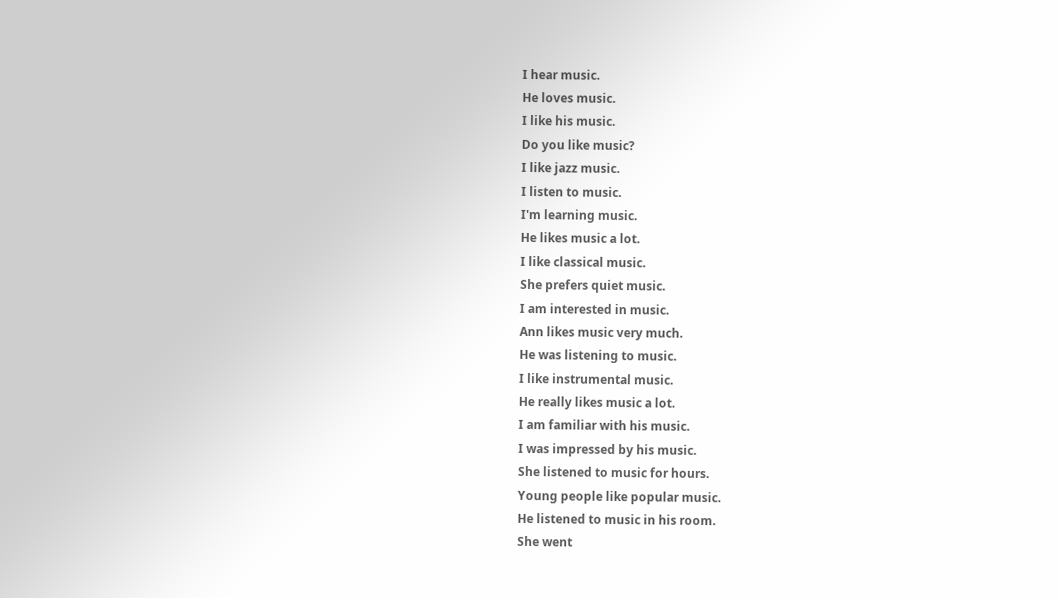I hear music.
He loves music.
I like his music.
Do you like music?
I like jazz music.
I listen to music.
I'm learning music.
He likes music a lot.
I like classical music.
She prefers quiet music.
I am interested in music.
Ann likes music very much.
He was listening to music.
I like instrumental music.
He really likes music a lot.
I am familiar with his music.
I was impressed by his music.
She listened to music for hours.
Young people like popular music.
He listened to music in his room.
She went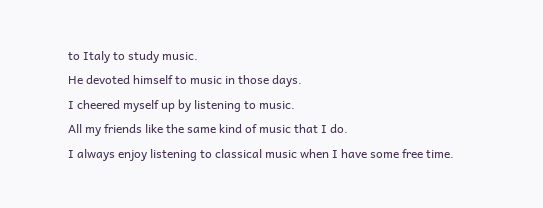to Italy to study music.
He devoted himself to music in those days.
I cheered myself up by listening to music.
All my friends like the same kind of music that I do.
I always enjoy listening to classical music when I have some free time.